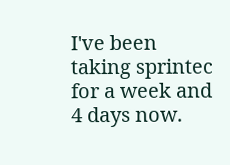I've been taking sprintec for a week and 4 days now.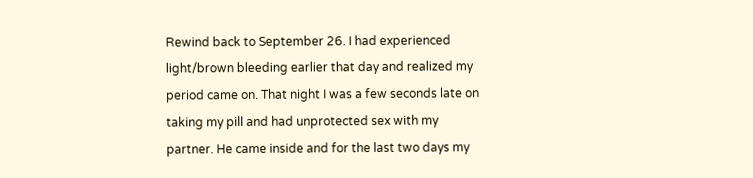Rewind back to September 26. I had experienced light/brown bleeding earlier that day and realized my period came on. That night I was a few seconds late on taking my pill and had unprotected sex with my partner. He came inside and for the last two days my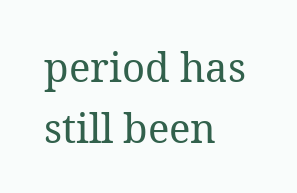period has still been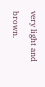very light and brown.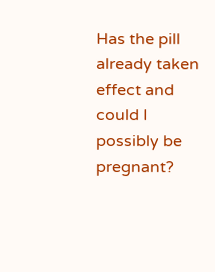Has the pill already taken effect and could I possibly be pregnant?